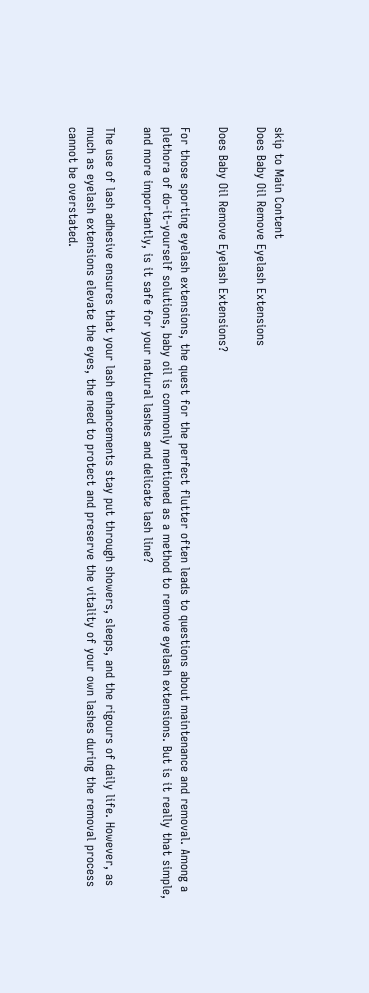skip to Main Content
Does Baby Oil Remove Eyelash Extensions

Does Baby Oil Remove Eyelash Extensions?

For those sporting eyelash extensions, the quest for the perfect flutter often leads to questions about maintenance and removal. Among a plethora of do-it-yourself solutions, baby oil is commonly mentioned as a method to remove eyelash extensions. But is it really that simple, and more importantly, is it safe for your natural lashes and delicate lash line?

The use of lash adhesive ensures that your lash enhancements stay put through showers, sleeps, and the rigours of daily life. However, as much as eyelash extensions elevate the eyes, the need to protect and preserve the vitality of your own lashes during the removal process cannot be overstated.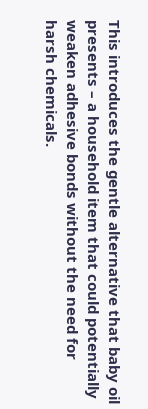This introduces the gentle alternative that baby oil presents – a household item that could potentially weaken adhesive bonds without the need for harsh chemicals.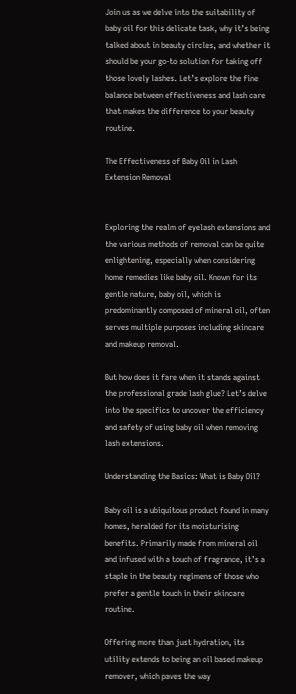Join us as we delve into the suitability of baby oil for this delicate task, why it’s being talked about in beauty circles, and whether it should be your go-to solution for taking off those lovely lashes. Let’s explore the fine balance between effectiveness and lash care that makes the difference to your beauty routine.

The Effectiveness of Baby Oil in Lash Extension Removal


Exploring the realm of eyelash extensions and the various methods of removal can be quite enlightening, especially when considering home remedies like baby oil. Known for its gentle nature, baby oil, which is predominantly composed of mineral oil, often serves multiple purposes including skincare and makeup removal.

But how does it fare when it stands against the professional grade lash glue? Let’s delve into the specifics to uncover the efficiency and safety of using baby oil when removing lash extensions.

Understanding the Basics: What is Baby Oil?

Baby oil is a ubiquitous product found in many homes, heralded for its moisturising benefits. Primarily made from mineral oil and infused with a touch of fragrance, it’s a staple in the beauty regimens of those who prefer a gentle touch in their skincare routine.

Offering more than just hydration, its utility extends to being an oil based makeup remover, which paves the way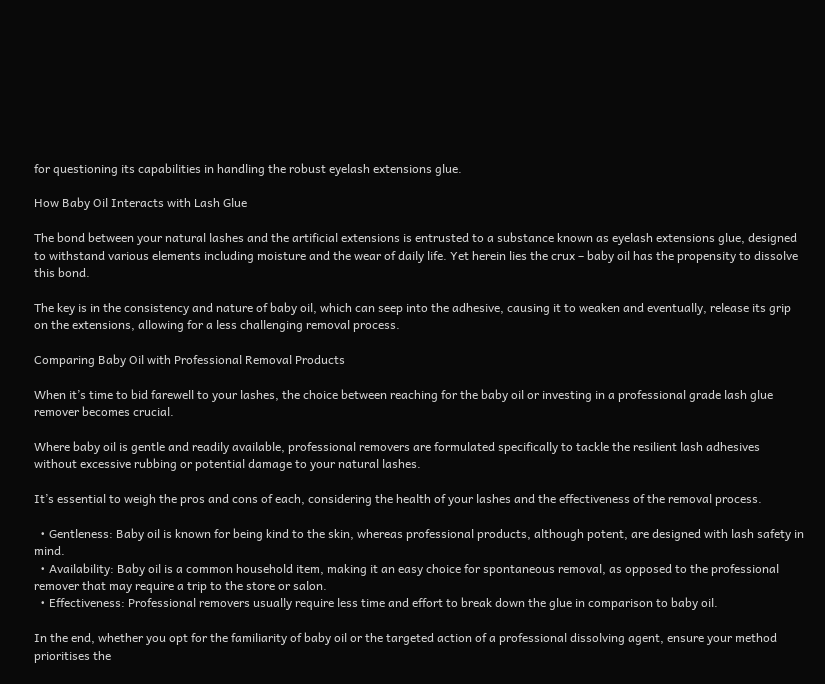for questioning its capabilities in handling the robust eyelash extensions glue.

How Baby Oil Interacts with Lash Glue

The bond between your natural lashes and the artificial extensions is entrusted to a substance known as eyelash extensions glue, designed to withstand various elements including moisture and the wear of daily life. Yet herein lies the crux – baby oil has the propensity to dissolve this bond.

The key is in the consistency and nature of baby oil, which can seep into the adhesive, causing it to weaken and eventually, release its grip on the extensions, allowing for a less challenging removal process.

Comparing Baby Oil with Professional Removal Products

When it’s time to bid farewell to your lashes, the choice between reaching for the baby oil or investing in a professional grade lash glue remover becomes crucial.

Where baby oil is gentle and readily available, professional removers are formulated specifically to tackle the resilient lash adhesives without excessive rubbing or potential damage to your natural lashes.

It’s essential to weigh the pros and cons of each, considering the health of your lashes and the effectiveness of the removal process.

  • Gentleness: Baby oil is known for being kind to the skin, whereas professional products, although potent, are designed with lash safety in mind.
  • Availability: Baby oil is a common household item, making it an easy choice for spontaneous removal, as opposed to the professional remover that may require a trip to the store or salon.
  • Effectiveness: Professional removers usually require less time and effort to break down the glue in comparison to baby oil.

In the end, whether you opt for the familiarity of baby oil or the targeted action of a professional dissolving agent, ensure your method prioritises the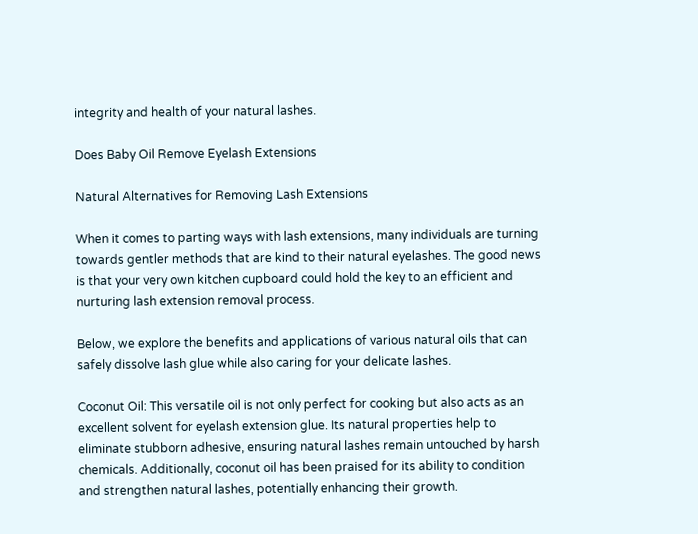integrity and health of your natural lashes.

Does Baby Oil Remove Eyelash Extensions

Natural Alternatives for Removing Lash Extensions

When it comes to parting ways with lash extensions, many individuals are turning towards gentler methods that are kind to their natural eyelashes. The good news is that your very own kitchen cupboard could hold the key to an efficient and nurturing lash extension removal process.

Below, we explore the benefits and applications of various natural oils that can safely dissolve lash glue while also caring for your delicate lashes.

Coconut Oil: This versatile oil is not only perfect for cooking but also acts as an excellent solvent for eyelash extension glue. Its natural properties help to eliminate stubborn adhesive, ensuring natural lashes remain untouched by harsh chemicals. Additionally, coconut oil has been praised for its ability to condition and strengthen natural lashes, potentially enhancing their growth.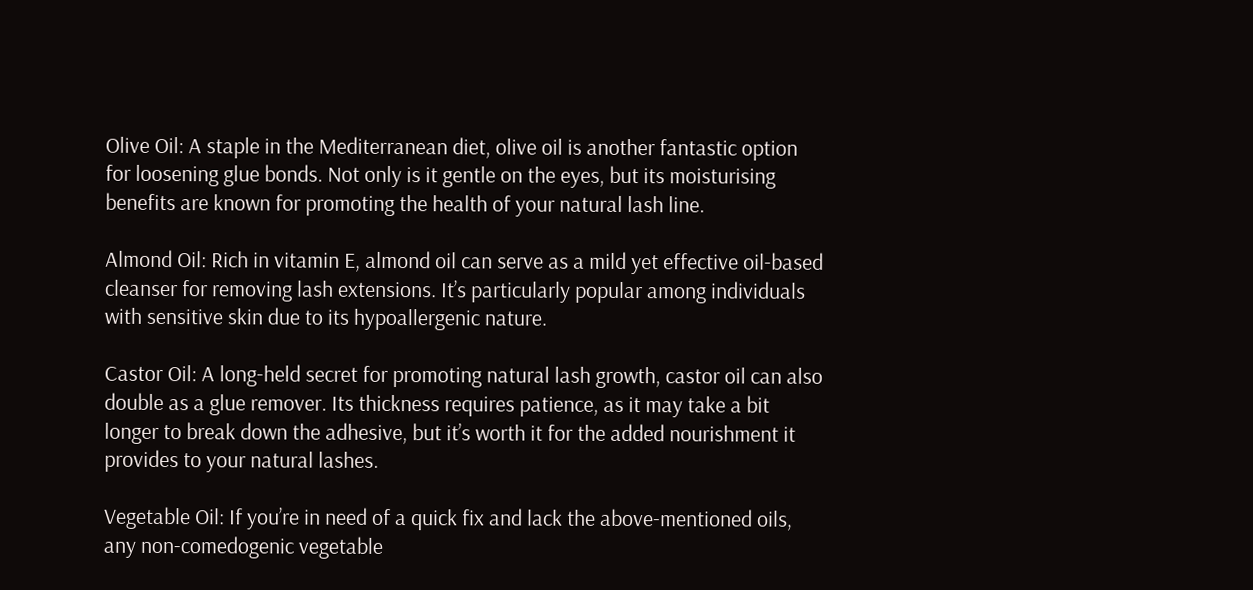Olive Oil: A staple in the Mediterranean diet, olive oil is another fantastic option for loosening glue bonds. Not only is it gentle on the eyes, but its moisturising benefits are known for promoting the health of your natural lash line.

Almond Oil: Rich in vitamin E, almond oil can serve as a mild yet effective oil-based cleanser for removing lash extensions. It’s particularly popular among individuals with sensitive skin due to its hypoallergenic nature.

Castor Oil: A long-held secret for promoting natural lash growth, castor oil can also double as a glue remover. Its thickness requires patience, as it may take a bit longer to break down the adhesive, but it’s worth it for the added nourishment it provides to your natural lashes.

Vegetable Oil: If you’re in need of a quick fix and lack the above-mentioned oils, any non-comedogenic vegetable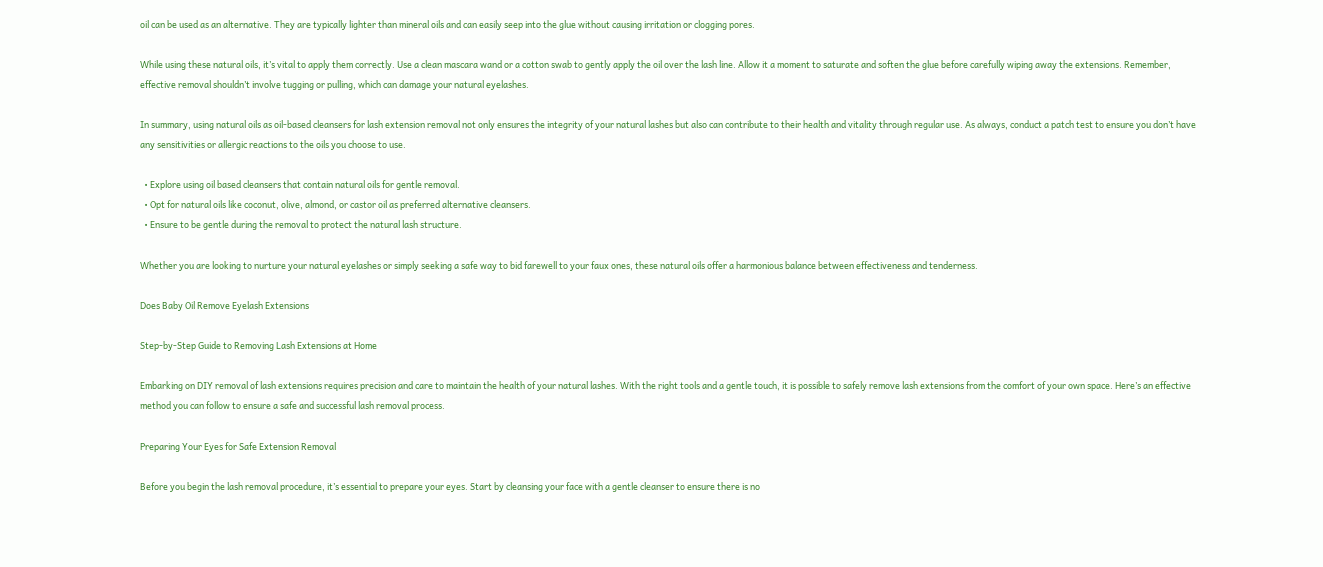oil can be used as an alternative. They are typically lighter than mineral oils and can easily seep into the glue without causing irritation or clogging pores.

While using these natural oils, it’s vital to apply them correctly. Use a clean mascara wand or a cotton swab to gently apply the oil over the lash line. Allow it a moment to saturate and soften the glue before carefully wiping away the extensions. Remember, effective removal shouldn’t involve tugging or pulling, which can damage your natural eyelashes.

In summary, using natural oils as oil-based cleansers for lash extension removal not only ensures the integrity of your natural lashes but also can contribute to their health and vitality through regular use. As always, conduct a patch test to ensure you don’t have any sensitivities or allergic reactions to the oils you choose to use.

  • Explore using oil based cleansers that contain natural oils for gentle removal.
  • Opt for natural oils like coconut, olive, almond, or castor oil as preferred alternative cleansers.
  • Ensure to be gentle during the removal to protect the natural lash structure.

Whether you are looking to nurture your natural eyelashes or simply seeking a safe way to bid farewell to your faux ones, these natural oils offer a harmonious balance between effectiveness and tenderness.

Does Baby Oil Remove Eyelash Extensions

Step-by-Step Guide to Removing Lash Extensions at Home

Embarking on DIY removal of lash extensions requires precision and care to maintain the health of your natural lashes. With the right tools and a gentle touch, it is possible to safely remove lash extensions from the comfort of your own space. Here’s an effective method you can follow to ensure a safe and successful lash removal process.

Preparing Your Eyes for Safe Extension Removal

Before you begin the lash removal procedure, it’s essential to prepare your eyes. Start by cleansing your face with a gentle cleanser to ensure there is no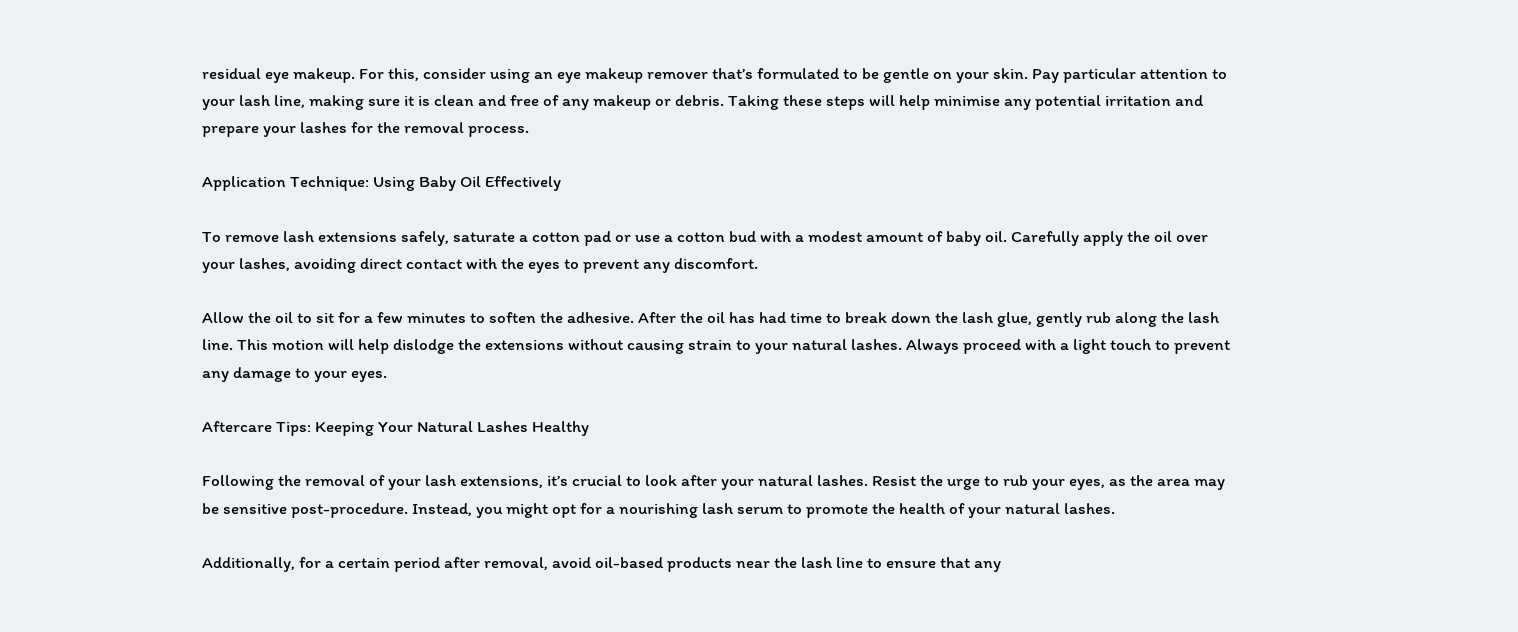residual eye makeup. For this, consider using an eye makeup remover that’s formulated to be gentle on your skin. Pay particular attention to your lash line, making sure it is clean and free of any makeup or debris. Taking these steps will help minimise any potential irritation and prepare your lashes for the removal process.

Application Technique: Using Baby Oil Effectively

To remove lash extensions safely, saturate a cotton pad or use a cotton bud with a modest amount of baby oil. Carefully apply the oil over your lashes, avoiding direct contact with the eyes to prevent any discomfort.

Allow the oil to sit for a few minutes to soften the adhesive. After the oil has had time to break down the lash glue, gently rub along the lash line. This motion will help dislodge the extensions without causing strain to your natural lashes. Always proceed with a light touch to prevent any damage to your eyes.

Aftercare Tips: Keeping Your Natural Lashes Healthy

Following the removal of your lash extensions, it’s crucial to look after your natural lashes. Resist the urge to rub your eyes, as the area may be sensitive post-procedure. Instead, you might opt for a nourishing lash serum to promote the health of your natural lashes.

Additionally, for a certain period after removal, avoid oil-based products near the lash line to ensure that any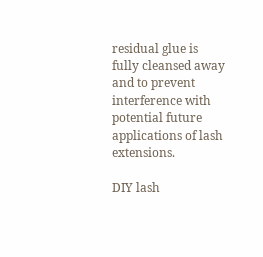residual glue is fully cleansed away and to prevent interference with potential future applications of lash extensions.

DIY lash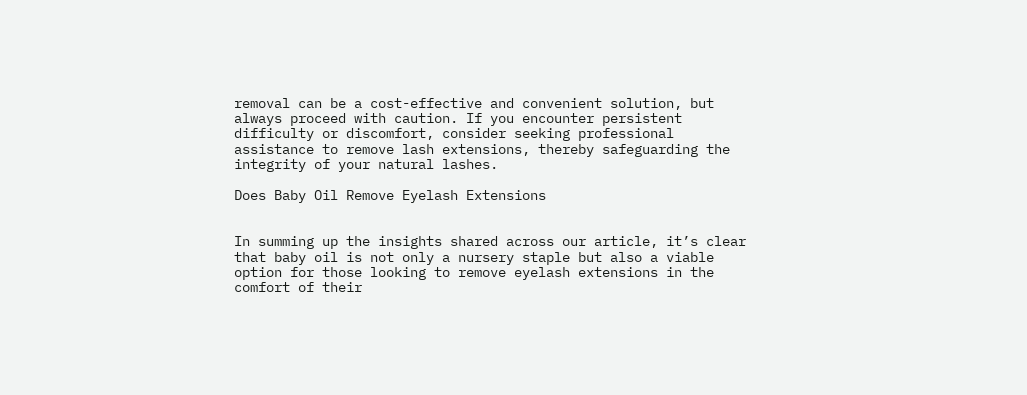removal can be a cost-effective and convenient solution, but always proceed with caution. If you encounter persistent difficulty or discomfort, consider seeking professional assistance to remove lash extensions, thereby safeguarding the integrity of your natural lashes.

Does Baby Oil Remove Eyelash Extensions


In summing up the insights shared across our article, it’s clear that baby oil is not only a nursery staple but also a viable option for those looking to remove eyelash extensions in the comfort of their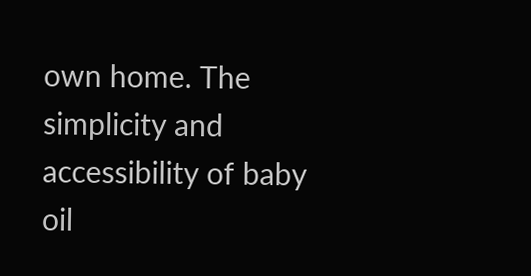own home. The simplicity and accessibility of baby oil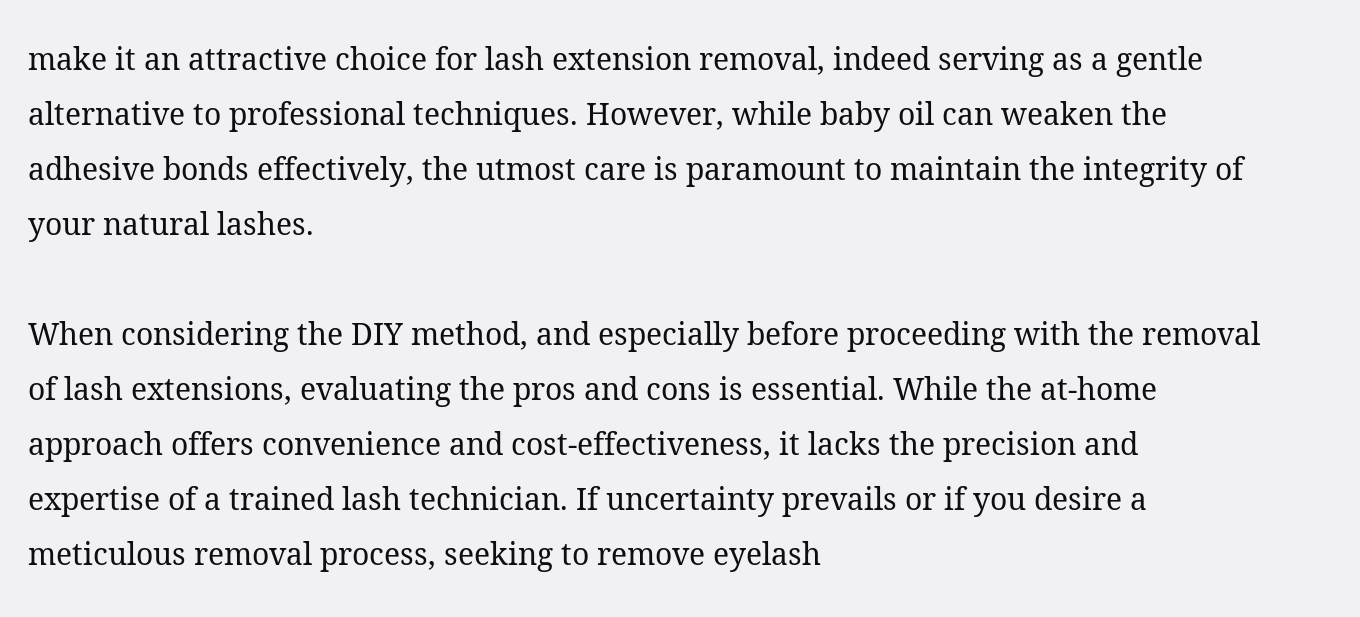make it an attractive choice for lash extension removal, indeed serving as a gentle alternative to professional techniques. However, while baby oil can weaken the adhesive bonds effectively, the utmost care is paramount to maintain the integrity of your natural lashes.

When considering the DIY method, and especially before proceeding with the removal of lash extensions, evaluating the pros and cons is essential. While the at-home approach offers convenience and cost-effectiveness, it lacks the precision and expertise of a trained lash technician. If uncertainty prevails or if you desire a meticulous removal process, seeking to remove eyelash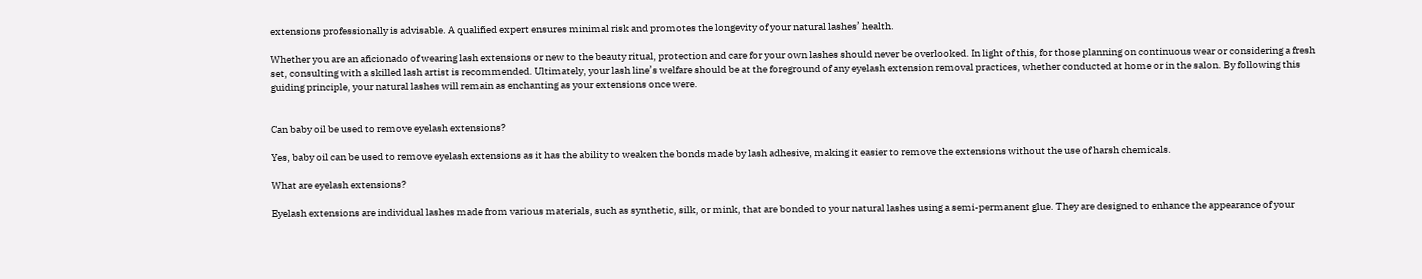extensions professionally is advisable. A qualified expert ensures minimal risk and promotes the longevity of your natural lashes’ health.

Whether you are an aficionado of wearing lash extensions or new to the beauty ritual, protection and care for your own lashes should never be overlooked. In light of this, for those planning on continuous wear or considering a fresh set, consulting with a skilled lash artist is recommended. Ultimately, your lash line’s welfare should be at the foreground of any eyelash extension removal practices, whether conducted at home or in the salon. By following this guiding principle, your natural lashes will remain as enchanting as your extensions once were.


Can baby oil be used to remove eyelash extensions?

Yes, baby oil can be used to remove eyelash extensions as it has the ability to weaken the bonds made by lash adhesive, making it easier to remove the extensions without the use of harsh chemicals.

What are eyelash extensions?

Eyelash extensions are individual lashes made from various materials, such as synthetic, silk, or mink, that are bonded to your natural lashes using a semi-permanent glue. They are designed to enhance the appearance of your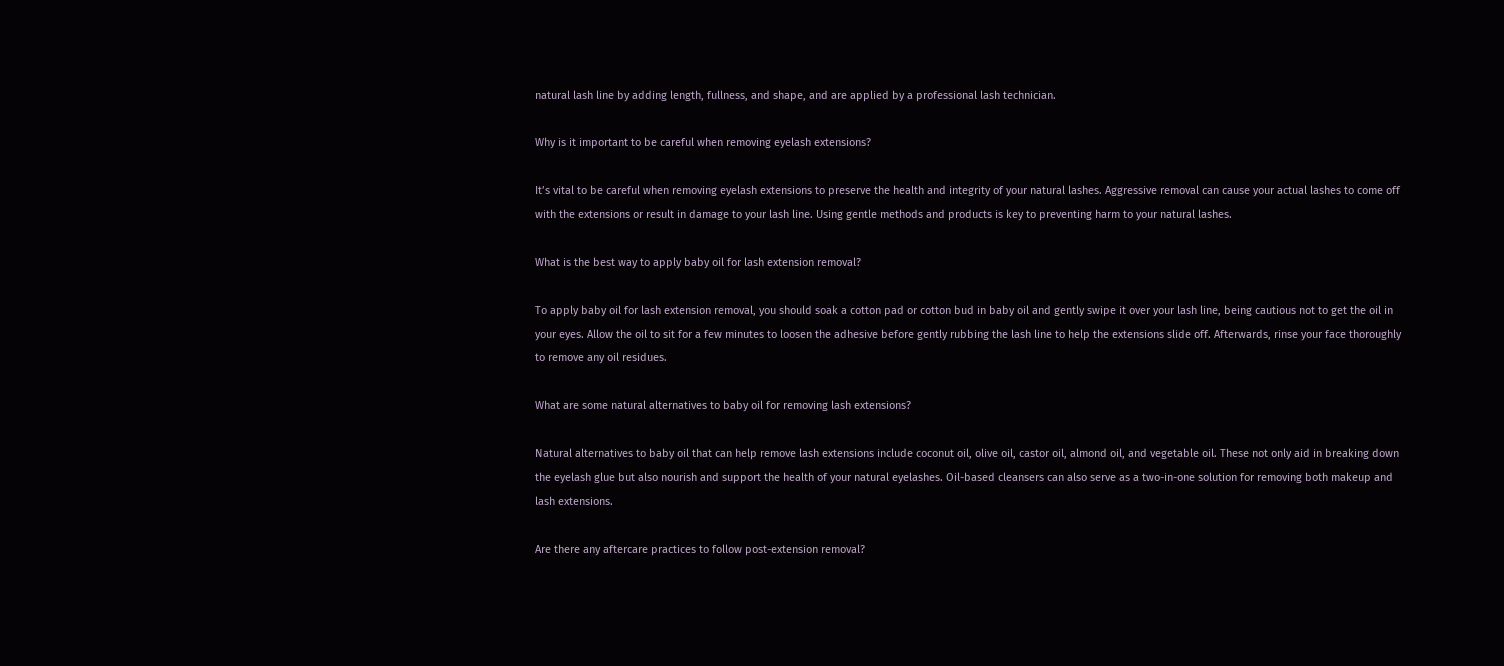natural lash line by adding length, fullness, and shape, and are applied by a professional lash technician.

Why is it important to be careful when removing eyelash extensions?

It’s vital to be careful when removing eyelash extensions to preserve the health and integrity of your natural lashes. Aggressive removal can cause your actual lashes to come off with the extensions or result in damage to your lash line. Using gentle methods and products is key to preventing harm to your natural lashes.

What is the best way to apply baby oil for lash extension removal?

To apply baby oil for lash extension removal, you should soak a cotton pad or cotton bud in baby oil and gently swipe it over your lash line, being cautious not to get the oil in your eyes. Allow the oil to sit for a few minutes to loosen the adhesive before gently rubbing the lash line to help the extensions slide off. Afterwards, rinse your face thoroughly to remove any oil residues.

What are some natural alternatives to baby oil for removing lash extensions?

Natural alternatives to baby oil that can help remove lash extensions include coconut oil, olive oil, castor oil, almond oil, and vegetable oil. These not only aid in breaking down the eyelash glue but also nourish and support the health of your natural eyelashes. Oil-based cleansers can also serve as a two-in-one solution for removing both makeup and lash extensions.

Are there any aftercare practices to follow post-extension removal?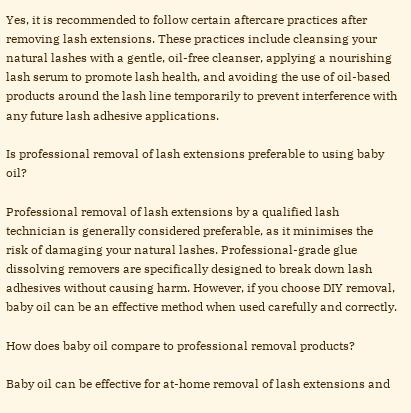Yes, it is recommended to follow certain aftercare practices after removing lash extensions. These practices include cleansing your natural lashes with a gentle, oil-free cleanser, applying a nourishing lash serum to promote lash health, and avoiding the use of oil-based products around the lash line temporarily to prevent interference with any future lash adhesive applications.

Is professional removal of lash extensions preferable to using baby oil?

Professional removal of lash extensions by a qualified lash technician is generally considered preferable, as it minimises the risk of damaging your natural lashes. Professional-grade glue dissolving removers are specifically designed to break down lash adhesives without causing harm. However, if you choose DIY removal, baby oil can be an effective method when used carefully and correctly.

How does baby oil compare to professional removal products?

Baby oil can be effective for at-home removal of lash extensions and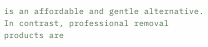is an affordable and gentle alternative. In contrast, professional removal products are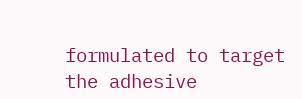formulated to target the adhesive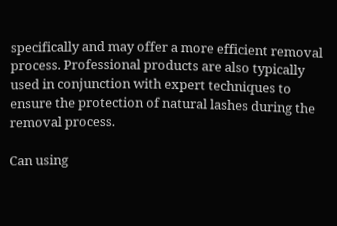specifically and may offer a more efficient removal process. Professional products are also typically used in conjunction with expert techniques to ensure the protection of natural lashes during the removal process.

Can using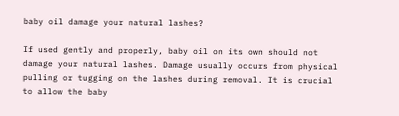baby oil damage your natural lashes?

If used gently and properly, baby oil on its own should not damage your natural lashes. Damage usually occurs from physical pulling or tugging on the lashes during removal. It is crucial to allow the baby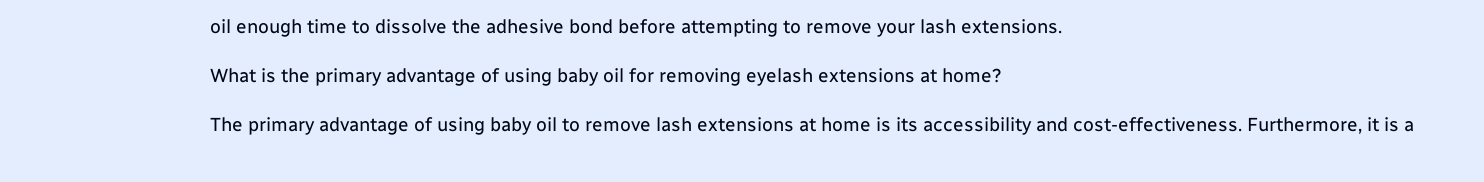oil enough time to dissolve the adhesive bond before attempting to remove your lash extensions.

What is the primary advantage of using baby oil for removing eyelash extensions at home?

The primary advantage of using baby oil to remove lash extensions at home is its accessibility and cost-effectiveness. Furthermore, it is a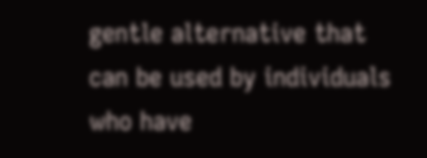gentle alternative that can be used by individuals who have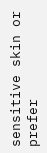sensitive skin or prefer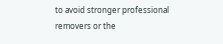to avoid stronger professional removers or the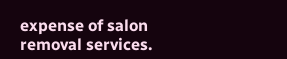expense of salon removal services.